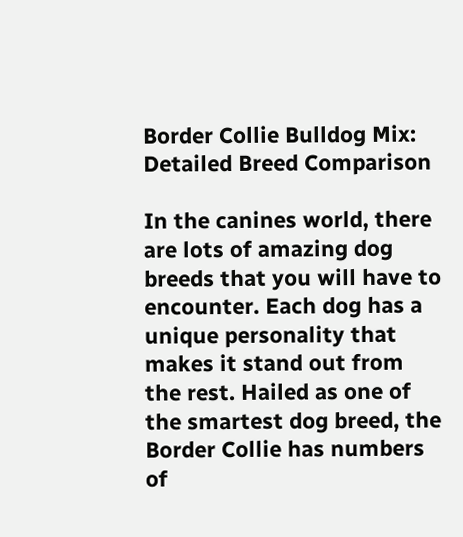Border Collie Bulldog Mix: Detailed Breed Comparison

In the canines world, there are lots of amazing dog breeds that you will have to encounter. Each dog has a unique personality that makes it stand out from the rest. Hailed as one of the smartest dog breed, the Border Collie has numbers of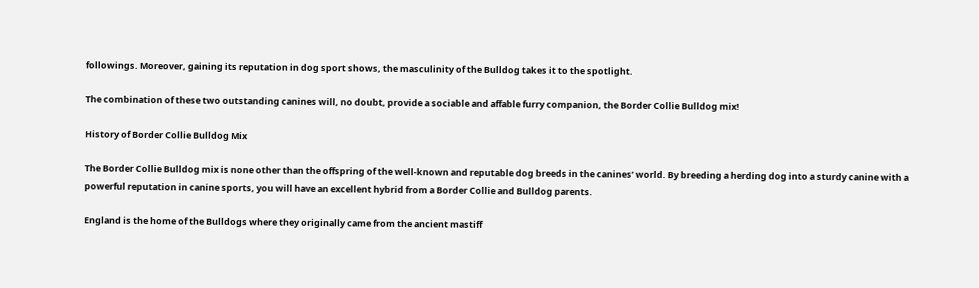followings. Moreover, gaining its reputation in dog sport shows, the masculinity of the Bulldog takes it to the spotlight.

The combination of these two outstanding canines will, no doubt, provide a sociable and affable furry companion, the Border Collie Bulldog mix!

History of Border Collie Bulldog Mix

The Border Collie Bulldog mix is none other than the offspring of the well-known and reputable dog breeds in the canines’ world. By breeding a herding dog into a sturdy canine with a powerful reputation in canine sports, you will have an excellent hybrid from a Border Collie and Bulldog parents.

England is the home of the Bulldogs where they originally came from the ancient mastiff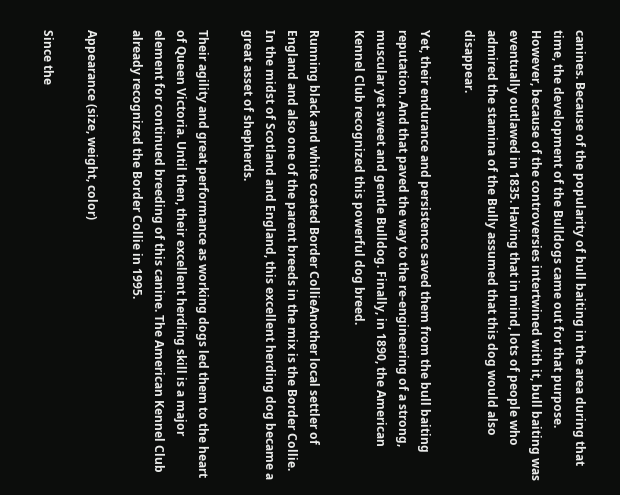canines. Because of the popularity of bull baiting in the area during that time, the development of the Bulldogs came out for that purpose. However, because of the controversies intertwined with it, bull baiting was eventually outlawed in 1835. Having that in mind, lots of people who admired the stamina of the Bully assumed that this dog would also disappear.

Yet, their endurance and persistence saved them from the bull baiting reputation. And that paved the way to the re-engineering of a strong, muscular yet sweet and gentle Bulldog. Finally, in 1890, the American Kennel Club recognized this powerful dog breed.

Running black and white coated Border CollieAnother local settler of England and also one of the parent breeds in the mix is the Border Collie. In the midst of Scotland and England, this excellent herding dog became a great asset of shepherds.

Their agility and great performance as working dogs led them to the heart of Queen Victoria. Until then, their excellent herding skill is a major element for continued breeding of this canine. The American Kennel Club already recognized the Border Collie in 1995.

Appearance (size, weight, color)

Since the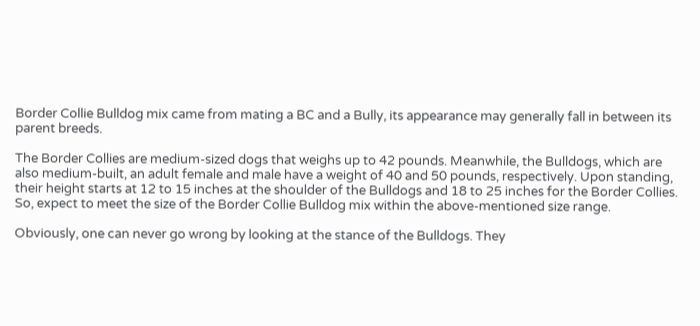Border Collie Bulldog mix came from mating a BC and a Bully, its appearance may generally fall in between its parent breeds.

The Border Collies are medium-sized dogs that weighs up to 42 pounds. Meanwhile, the Bulldogs, which are also medium-built, an adult female and male have a weight of 40 and 50 pounds, respectively. Upon standing, their height starts at 12 to 15 inches at the shoulder of the Bulldogs and 18 to 25 inches for the Border Collies. So, expect to meet the size of the Border Collie Bulldog mix within the above-mentioned size range.

Obviously, one can never go wrong by looking at the stance of the Bulldogs. They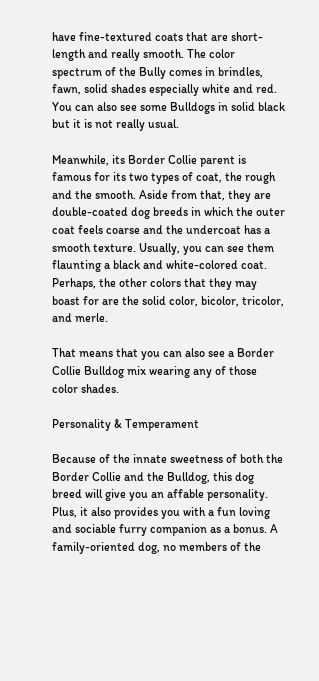have fine-textured coats that are short-length and really smooth. The color spectrum of the Bully comes in brindles, fawn, solid shades especially white and red. You can also see some Bulldogs in solid black but it is not really usual.

Meanwhile, its Border Collie parent is famous for its two types of coat, the rough and the smooth. Aside from that, they are double-coated dog breeds in which the outer coat feels coarse and the undercoat has a smooth texture. Usually, you can see them flaunting a black and white-colored coat. Perhaps, the other colors that they may boast for are the solid color, bicolor, tricolor, and merle.

That means that you can also see a Border Collie Bulldog mix wearing any of those color shades.

Personality & Temperament

Because of the innate sweetness of both the Border Collie and the Bulldog, this dog breed will give you an affable personality. Plus, it also provides you with a fun loving and sociable furry companion as a bonus. A family-oriented dog, no members of the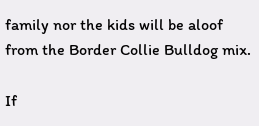family nor the kids will be aloof from the Border Collie Bulldog mix.

If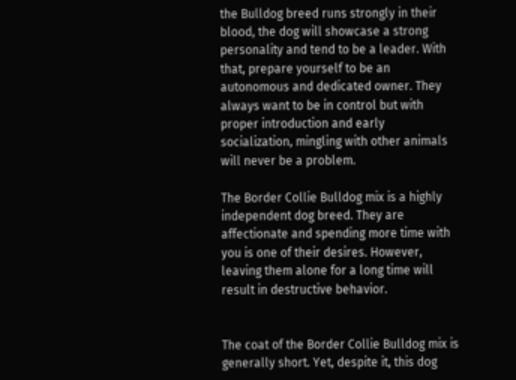the Bulldog breed runs strongly in their blood, the dog will showcase a strong personality and tend to be a leader. With that, prepare yourself to be an autonomous and dedicated owner. They always want to be in control but with proper introduction and early socialization, mingling with other animals will never be a problem.

The Border Collie Bulldog mix is a highly independent dog breed. They are affectionate and spending more time with you is one of their desires. However, leaving them alone for a long time will result in destructive behavior.


The coat of the Border Collie Bulldog mix is generally short. Yet, despite it, this dog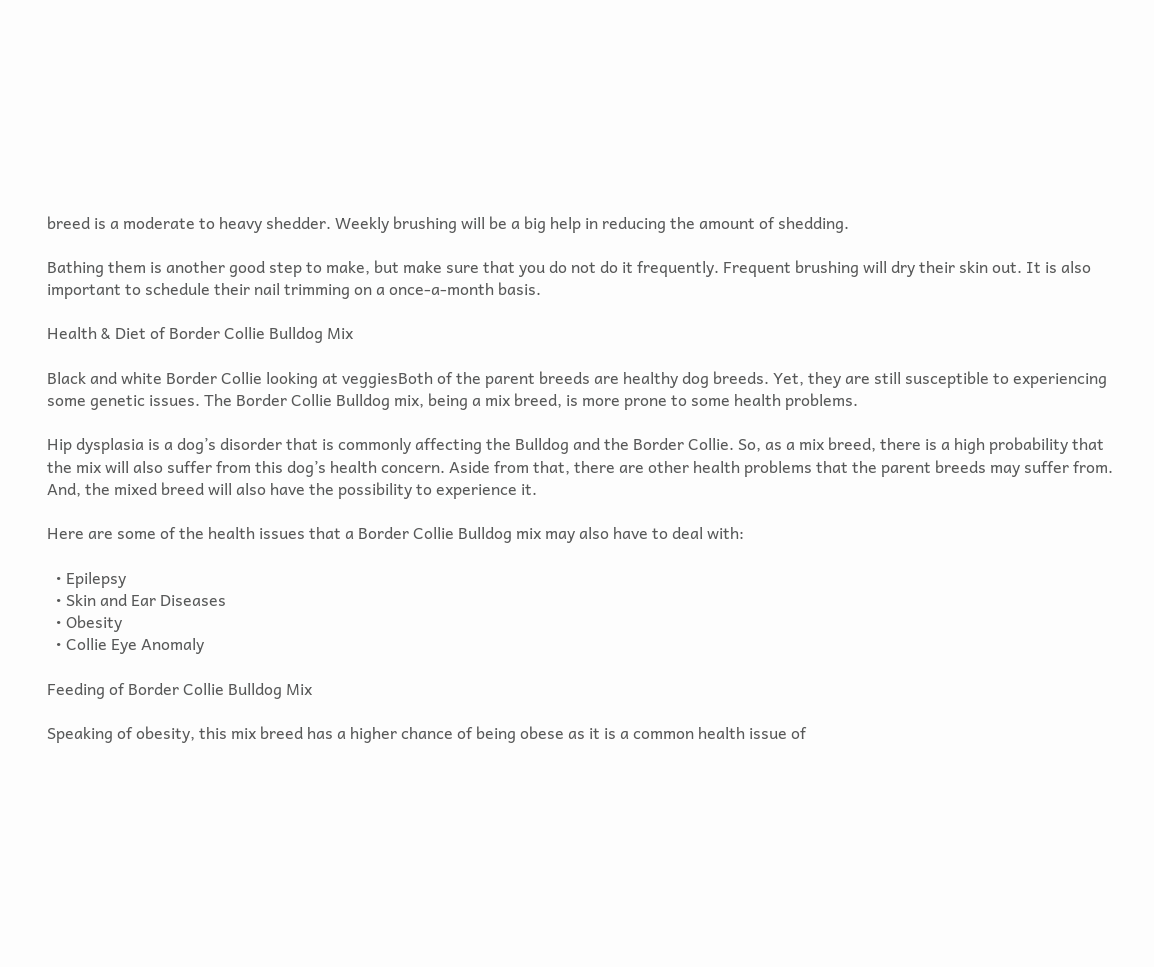breed is a moderate to heavy shedder. Weekly brushing will be a big help in reducing the amount of shedding.

Bathing them is another good step to make, but make sure that you do not do it frequently. Frequent brushing will dry their skin out. It is also important to schedule their nail trimming on a once-a-month basis.

Health & Diet of Border Collie Bulldog Mix

Black and white Border Collie looking at veggiesBoth of the parent breeds are healthy dog breeds. Yet, they are still susceptible to experiencing some genetic issues. The Border Collie Bulldog mix, being a mix breed, is more prone to some health problems.

Hip dysplasia is a dog’s disorder that is commonly affecting the Bulldog and the Border Collie. So, as a mix breed, there is a high probability that the mix will also suffer from this dog’s health concern. Aside from that, there are other health problems that the parent breeds may suffer from. And, the mixed breed will also have the possibility to experience it.

Here are some of the health issues that a Border Collie Bulldog mix may also have to deal with:

  • Epilepsy
  • Skin and Ear Diseases
  • Obesity
  • Collie Eye Anomaly

Feeding of Border Collie Bulldog Mix

Speaking of obesity, this mix breed has a higher chance of being obese as it is a common health issue of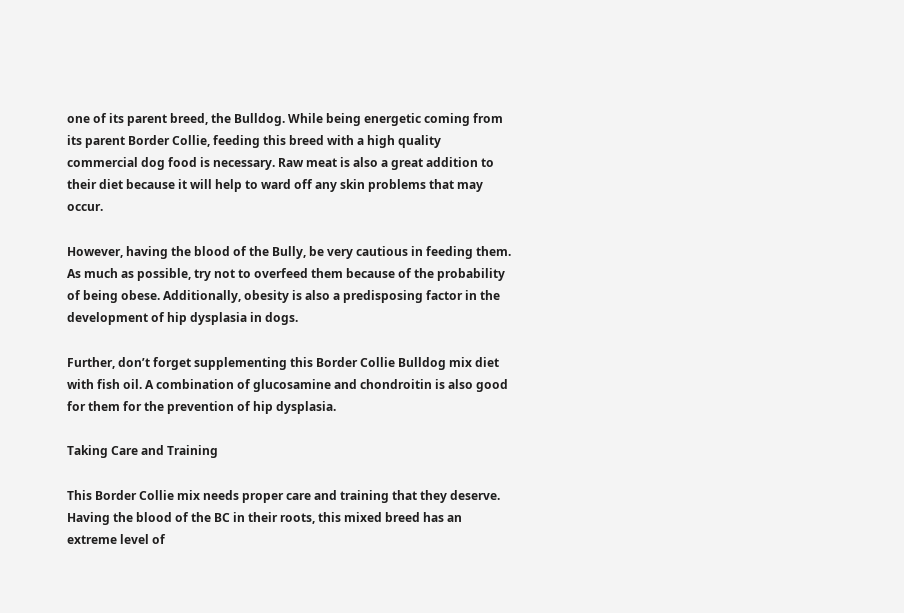one of its parent breed, the Bulldog. While being energetic coming from its parent Border Collie, feeding this breed with a high quality commercial dog food is necessary. Raw meat is also a great addition to their diet because it will help to ward off any skin problems that may occur.

However, having the blood of the Bully, be very cautious in feeding them. As much as possible, try not to overfeed them because of the probability of being obese. Additionally, obesity is also a predisposing factor in the development of hip dysplasia in dogs.

Further, don’t forget supplementing this Border Collie Bulldog mix diet with fish oil. A combination of glucosamine and chondroitin is also good for them for the prevention of hip dysplasia.

Taking Care and Training

This Border Collie mix needs proper care and training that they deserve. Having the blood of the BC in their roots, this mixed breed has an extreme level of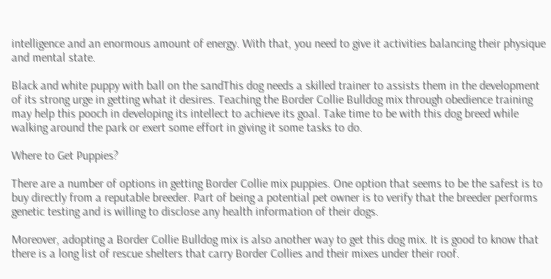intelligence and an enormous amount of energy. With that, you need to give it activities balancing their physique and mental state.

Black and white puppy with ball on the sandThis dog needs a skilled trainer to assists them in the development of its strong urge in getting what it desires. Teaching the Border Collie Bulldog mix through obedience training may help this pooch in developing its intellect to achieve its goal. Take time to be with this dog breed while walking around the park or exert some effort in giving it some tasks to do.

Where to Get Puppies?

There are a number of options in getting Border Collie mix puppies. One option that seems to be the safest is to buy directly from a reputable breeder. Part of being a potential pet owner is to verify that the breeder performs genetic testing and is willing to disclose any health information of their dogs.

Moreover, adopting a Border Collie Bulldog mix is also another way to get this dog mix. It is good to know that there is a long list of rescue shelters that carry Border Collies and their mixes under their roof.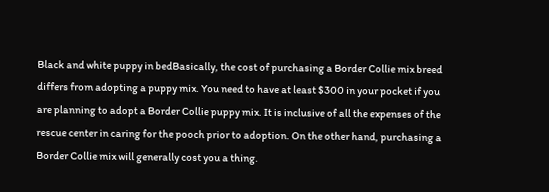Black and white puppy in bedBasically, the cost of purchasing a Border Collie mix breed differs from adopting a puppy mix. You need to have at least $300 in your pocket if you are planning to adopt a Border Collie puppy mix. It is inclusive of all the expenses of the rescue center in caring for the pooch prior to adoption. On the other hand, purchasing a Border Collie mix will generally cost you a thing.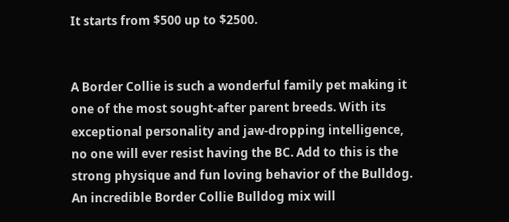It starts from $500 up to $2500.


A Border Collie is such a wonderful family pet making it one of the most sought-after parent breeds. With its exceptional personality and jaw-dropping intelligence, no one will ever resist having the BC. Add to this is the strong physique and fun loving behavior of the Bulldog. An incredible Border Collie Bulldog mix will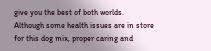give you the best of both worlds. Although some health issues are in store for this dog mix, proper caring and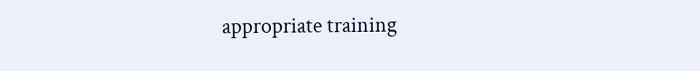appropriate training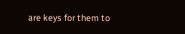are keys for them to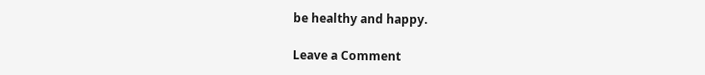be healthy and happy.

Leave a Comment